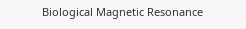Biological Magnetic Resonance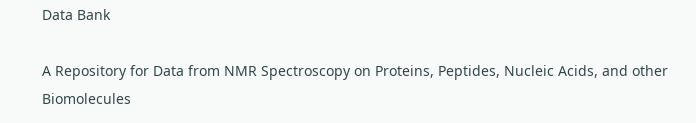Data Bank

A Repository for Data from NMR Spectroscopy on Proteins, Peptides, Nucleic Acids, and other Biomolecules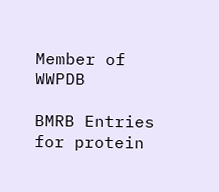Member of WWPDB

BMRB Entries for protein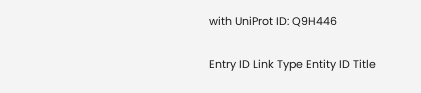with UniProt ID: Q9H446

Entry ID Link Type Entity ID Title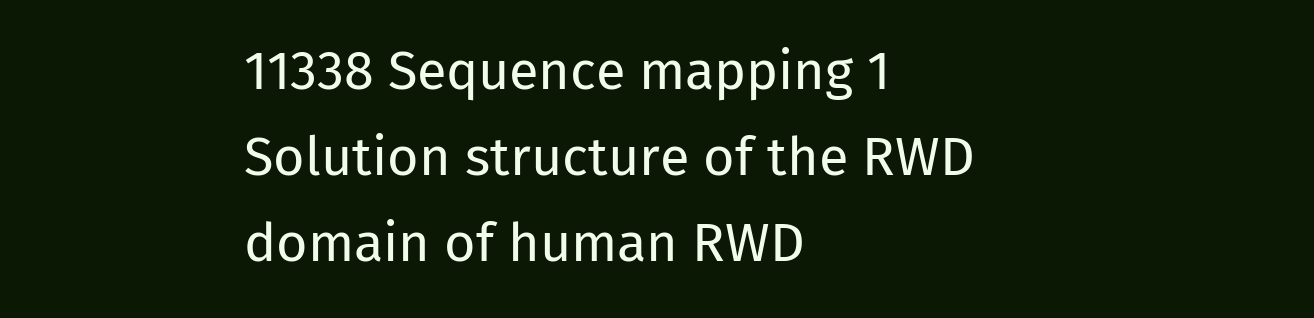11338 Sequence mapping 1 Solution structure of the RWD domain of human RWD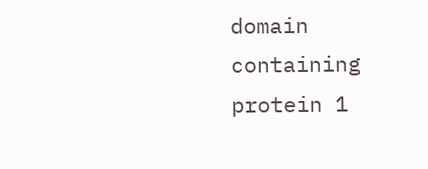domain containing protein 1